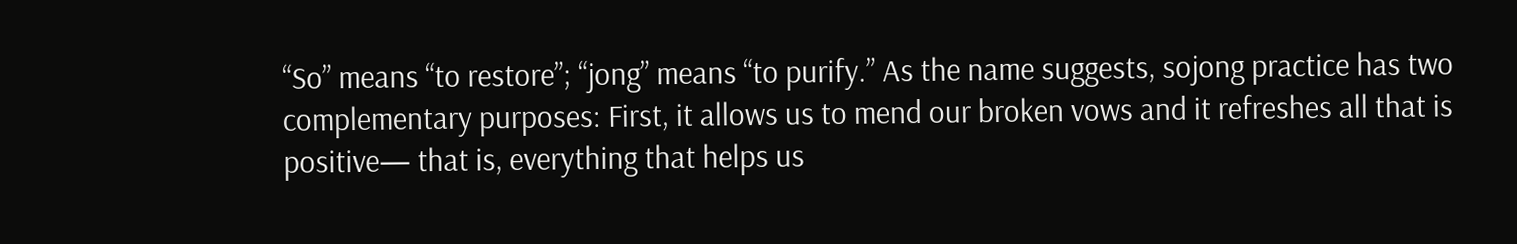“So” means “to restore”; “jong” means “to purify.” As the name suggests, sojong practice has two complementary purposes: First, it allows us to mend our broken vows and it refreshes all that is positive— that is, everything that helps us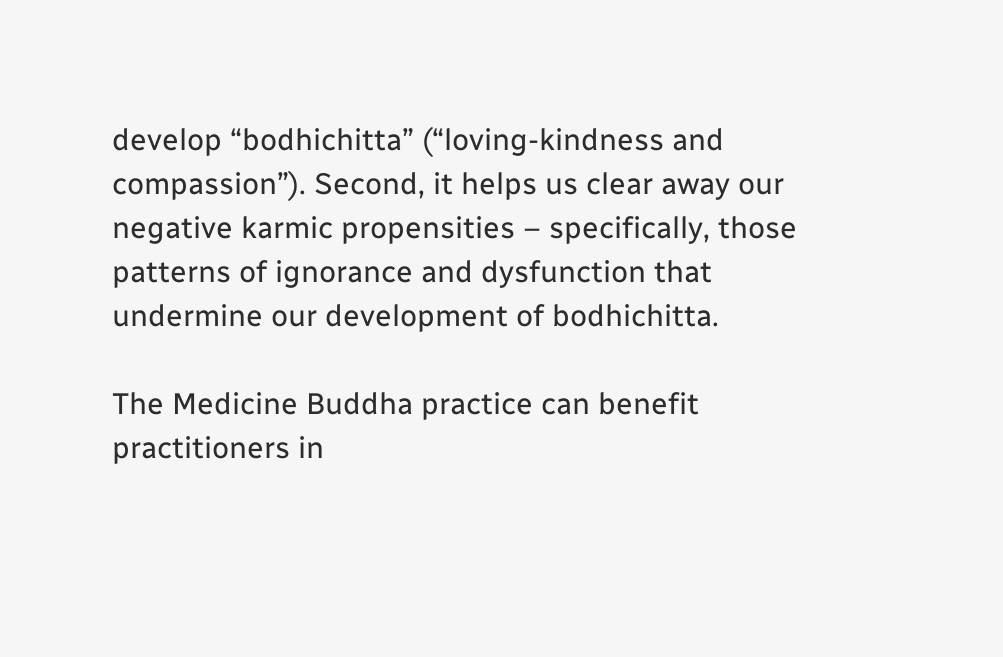develop “bodhichitta” (“loving-kindness and compassion”). Second, it helps us clear away our negative karmic propensities – specifically, those patterns of ignorance and dysfunction that undermine our development of bodhichitta.

The Medicine Buddha practice can benefit practitioners in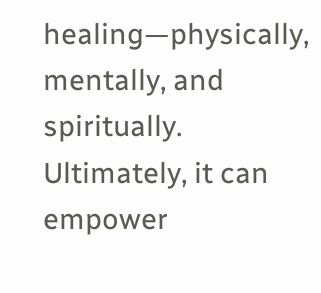healing—physically, mentally, and spiritually. Ultimately, it can empower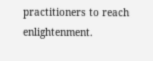practitioners to reach enlightenment.